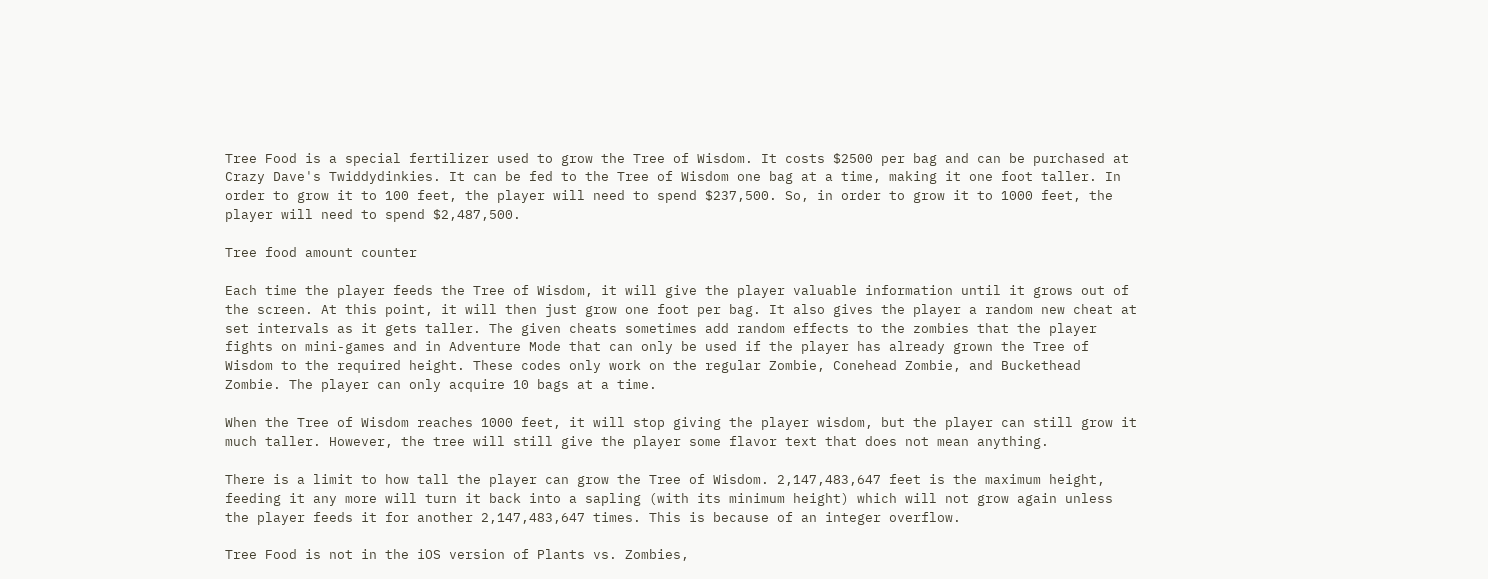Tree Food is a special fertilizer used to grow the Tree of Wisdom. It costs $2500 per bag and can be purchased at Crazy Dave's Twiddydinkies. It can be fed to the Tree of Wisdom one bag at a time, making it one foot taller. In order to grow it to 100 feet, the player will need to spend $237,500. So, in order to grow it to 1000 feet, the player will need to spend $2,487,500.

Tree food amount counter

Each time the player feeds the Tree of Wisdom, it will give the player valuable information until it grows out of the screen. At this point, it will then just grow one foot per bag. It also gives the player a random new cheat at set intervals as it gets taller. The given cheats sometimes add random effects to the zombies that the player fights on mini-games and in Adventure Mode that can only be used if the player has already grown the Tree of Wisdom to the required height. These codes only work on the regular Zombie, Conehead Zombie, and Buckethead Zombie. The player can only acquire 10 bags at a time.

When the Tree of Wisdom reaches 1000 feet, it will stop giving the player wisdom, but the player can still grow it much taller. However, the tree will still give the player some flavor text that does not mean anything.

There is a limit to how tall the player can grow the Tree of Wisdom. 2,147,483,647 feet is the maximum height, feeding it any more will turn it back into a sapling (with its minimum height) which will not grow again unless the player feeds it for another 2,147,483,647 times. This is because of an integer overflow.

Tree Food is not in the iOS version of Plants vs. Zombies,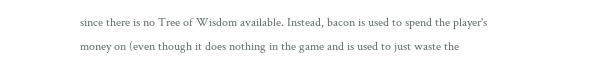since there is no Tree of Wisdom available. Instead, bacon is used to spend the player's money on (even though it does nothing in the game and is used to just waste the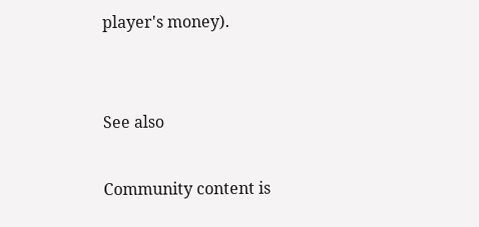player's money).


See also

Community content is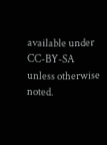available under CC-BY-SA unless otherwise noted.